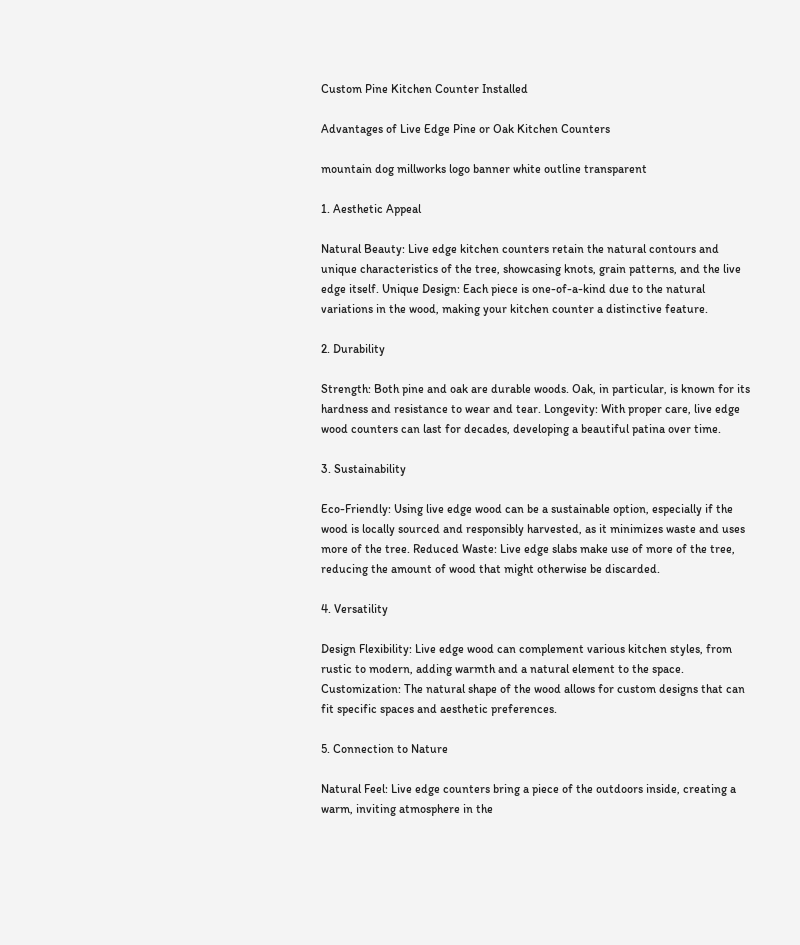Custom Pine Kitchen Counter Installed

Advantages of Live Edge Pine or Oak Kitchen Counters

mountain dog millworks logo banner white outline transparent

1. Aesthetic Appeal

Natural Beauty: Live edge kitchen counters retain the natural contours and unique characteristics of the tree, showcasing knots, grain patterns, and the live edge itself. Unique Design: Each piece is one-of-a-kind due to the natural variations in the wood, making your kitchen counter a distinctive feature.

2. Durability

Strength: Both pine and oak are durable woods. Oak, in particular, is known for its hardness and resistance to wear and tear. Longevity: With proper care, live edge wood counters can last for decades, developing a beautiful patina over time.

3. Sustainability

Eco-Friendly: Using live edge wood can be a sustainable option, especially if the wood is locally sourced and responsibly harvested, as it minimizes waste and uses more of the tree. Reduced Waste: Live edge slabs make use of more of the tree, reducing the amount of wood that might otherwise be discarded.

4. Versatility

Design Flexibility: Live edge wood can complement various kitchen styles, from rustic to modern, adding warmth and a natural element to the space. Customization: The natural shape of the wood allows for custom designs that can fit specific spaces and aesthetic preferences.

5. Connection to Nature

Natural Feel: Live edge counters bring a piece of the outdoors inside, creating a warm, inviting atmosphere in the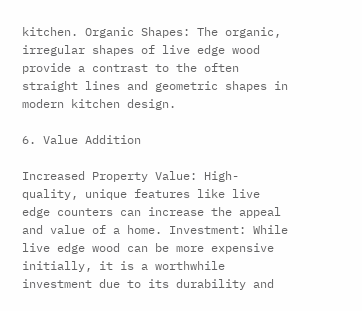kitchen. Organic Shapes: The organic, irregular shapes of live edge wood provide a contrast to the often straight lines and geometric shapes in modern kitchen design.

6. Value Addition

Increased Property Value: High-quality, unique features like live edge counters can increase the appeal and value of a home. Investment: While live edge wood can be more expensive initially, it is a worthwhile investment due to its durability and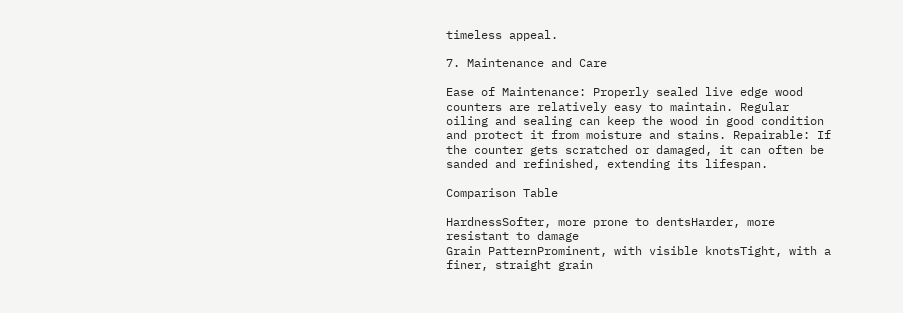timeless appeal.

7. Maintenance and Care

Ease of Maintenance: Properly sealed live edge wood counters are relatively easy to maintain. Regular oiling and sealing can keep the wood in good condition and protect it from moisture and stains. Repairable: If the counter gets scratched or damaged, it can often be sanded and refinished, extending its lifespan.

Comparison Table

HardnessSofter, more prone to dentsHarder, more resistant to damage
Grain PatternProminent, with visible knotsTight, with a finer, straight grain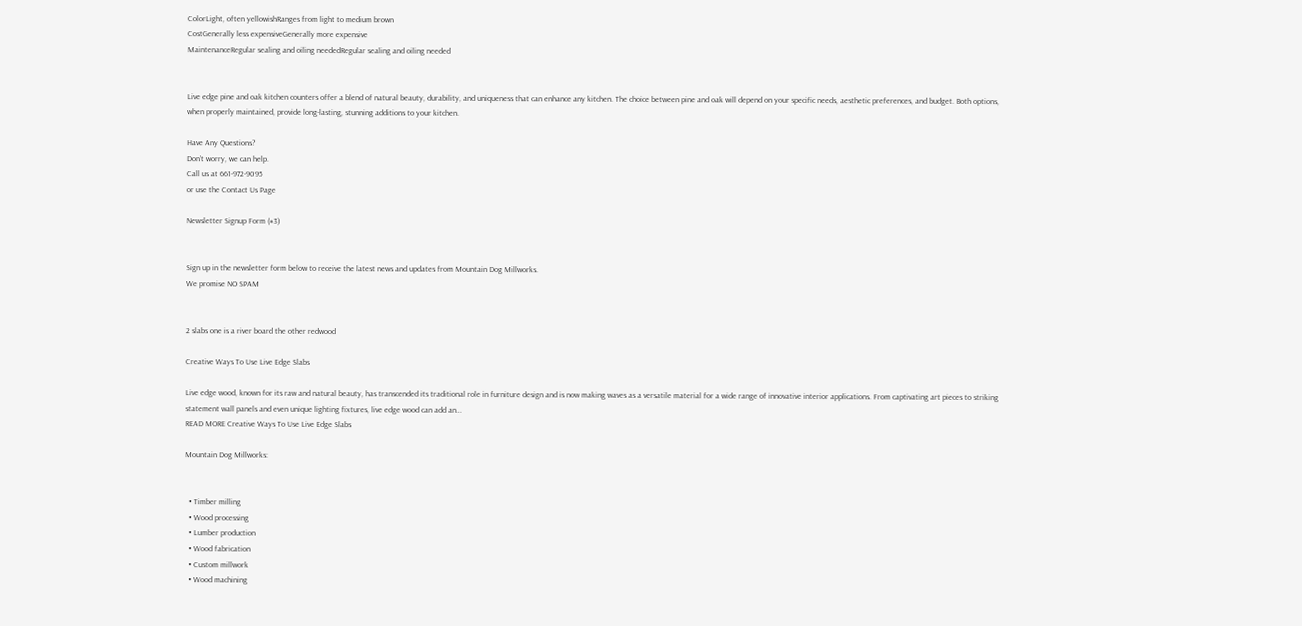ColorLight, often yellowishRanges from light to medium brown
CostGenerally less expensiveGenerally more expensive
MaintenanceRegular sealing and oiling neededRegular sealing and oiling needed


Live edge pine and oak kitchen counters offer a blend of natural beauty, durability, and uniqueness that can enhance any kitchen. The choice between pine and oak will depend on your specific needs, aesthetic preferences, and budget. Both options, when properly maintained, provide long-lasting, stunning additions to your kitchen.

Have Any Questions?
Don’t worry, we can help.
Call us at 661-972-9095
or use the Contact Us Page

Newsletter Signup Form (#3)


Sign up in the newsletter form below to receive the latest news and updates from Mountain Dog Millworks.
We promise NO SPAM


2 slabs one is a river board the other redwood

Creative Ways To Use Live Edge Slabs

Live edge wood, known for its raw and natural beauty, has transcended its traditional role in furniture design and is now making waves as a versatile material for a wide range of innovative interior applications. From captivating art pieces to striking statement wall panels and even unique lighting fixtures, live edge wood can add an…
READ MORE Creative Ways To Use Live Edge Slabs

Mountain Dog Millworks:


  • Timber milling
  • Wood processing
  • Lumber production
  • Wood fabrication
  • Custom millwork
  • Wood machining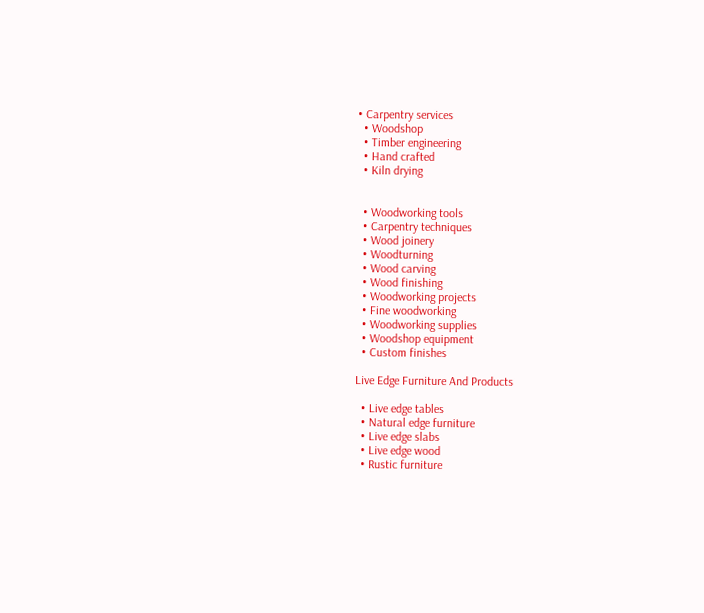• Carpentry services
  • Woodshop
  • Timber engineering
  • Hand crafted
  • Kiln drying


  • Woodworking tools
  • Carpentry techniques
  • Wood joinery
  • Woodturning
  • Wood carving
  • Wood finishing
  • Woodworking projects
  • Fine woodworking
  • Woodworking supplies
  • Woodshop equipment
  • Custom finishes

Live Edge Furniture And Products

  • Live edge tables
  • Natural edge furniture
  • Live edge slabs
  • Live edge wood
  • Rustic furniture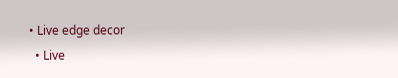• Live edge decor
  • Live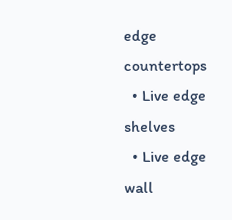edge countertops
  • Live edge shelves
  • Live edge wall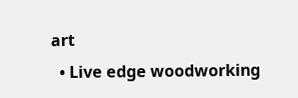art
  • Live edge woodworking